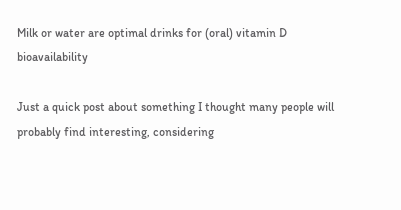Milk or water are optimal drinks for (oral) vitamin D bioavailability

Just a quick post about something I thought many people will probably find interesting, considering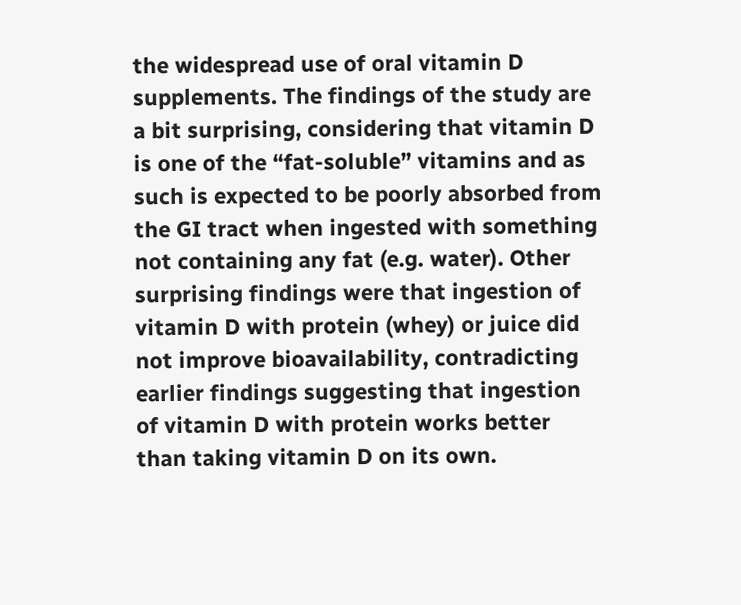the widespread use of oral vitamin D supplements. The findings of the study are a bit surprising, considering that vitamin D is one of the “fat-soluble” vitamins and as such is expected to be poorly absorbed from the GI tract when ingested with something not containing any fat (e.g. water). Other surprising findings were that ingestion of vitamin D with protein (whey) or juice did not improve bioavailability, contradicting earlier findings suggesting that ingestion of vitamin D with protein works better than taking vitamin D on its own.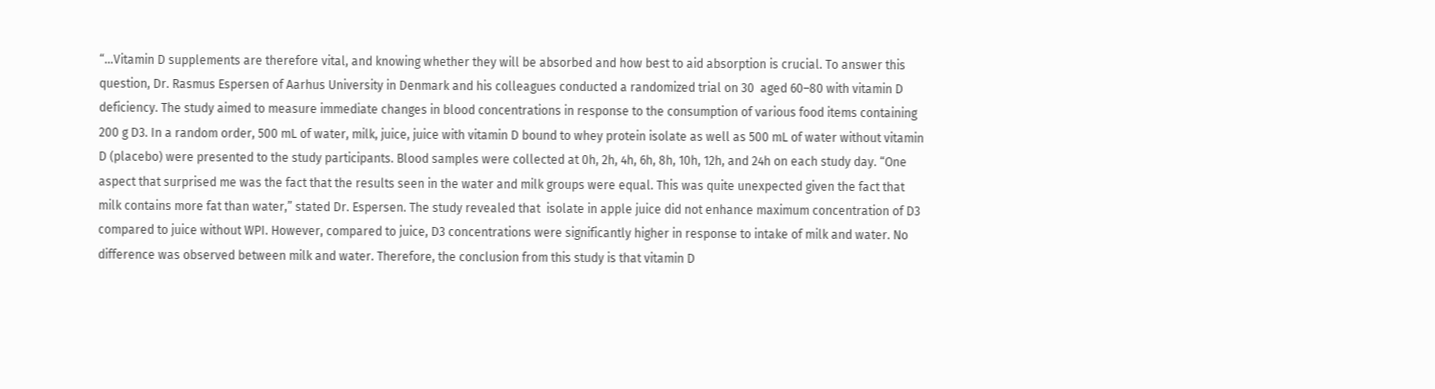“…Vitamin D supplements are therefore vital, and knowing whether they will be absorbed and how best to aid absorption is crucial. To answer this question, Dr. Rasmus Espersen of Aarhus University in Denmark and his colleagues conducted a randomized trial on 30  aged 60–80 with vitamin D deficiency. The study aimed to measure immediate changes in blood concentrations in response to the consumption of various food items containing 200 g D3. In a random order, 500 mL of water, milk, juice, juice with vitamin D bound to whey protein isolate as well as 500 mL of water without vitamin D (placebo) were presented to the study participants. Blood samples were collected at 0h, 2h, 4h, 6h, 8h, 10h, 12h, and 24h on each study day. “One aspect that surprised me was the fact that the results seen in the water and milk groups were equal. This was quite unexpected given the fact that milk contains more fat than water,” stated Dr. Espersen. The study revealed that  isolate in apple juice did not enhance maximum concentration of D3 compared to juice without WPI. However, compared to juice, D3 concentrations were significantly higher in response to intake of milk and water. No difference was observed between milk and water. Therefore, the conclusion from this study is that vitamin D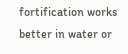fortification works better in water or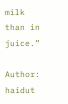milk than in juice.”

Author: haidut